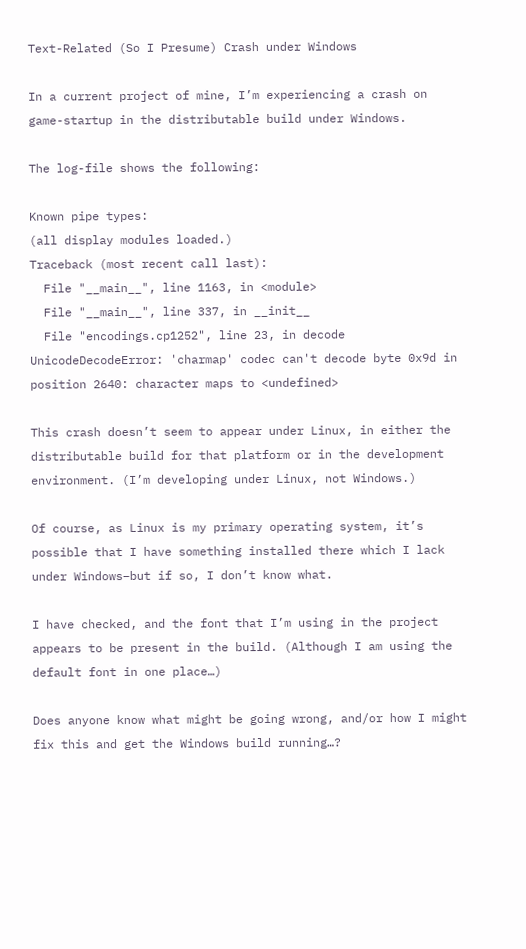Text-Related (So I Presume) Crash under Windows

In a current project of mine, I’m experiencing a crash on game-startup in the distributable build under Windows.

The log-file shows the following:

Known pipe types:
(all display modules loaded.)
Traceback (most recent call last):
  File "__main__", line 1163, in <module>
  File "__main__", line 337, in __init__
  File "encodings.cp1252", line 23, in decode
UnicodeDecodeError: 'charmap' codec can't decode byte 0x9d in position 2640: character maps to <undefined>

This crash doesn’t seem to appear under Linux, in either the distributable build for that platform or in the development environment. (I’m developing under Linux, not Windows.)

Of course, as Linux is my primary operating system, it’s possible that I have something installed there which I lack under Windows–but if so, I don’t know what.

I have checked, and the font that I’m using in the project appears to be present in the build. (Although I am using the default font in one place…)

Does anyone know what might be going wrong, and/or how I might fix this and get the Windows build running…?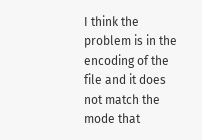I think the problem is in the encoding of the file and it does not match the mode that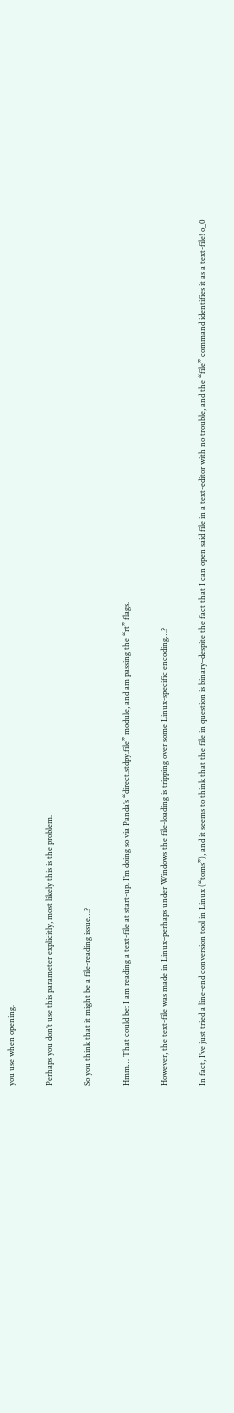you use when opening.

Perhaps you don’t use this parameter explicitly, most likely this is the problem.

So you think that it might be a file-reading issue…?

Hmm… That could be: I am reading a text-file at start-up. I’m doing so via Panda’s “direct.stdpy.file” module, and am passing the “rt” flags.

However, the text-file was made in Linux–perhaps under Windows the file-loading is tripping over some Linux-specific encoding…?

In fact, I’ve just tried a line-end conversion tool in Linux (“toms”), and it seems to think that the file in question is binary–despite the fact that I can open said file in a text-editor with no trouble, and the “file” command identifies it as a text-file! o_0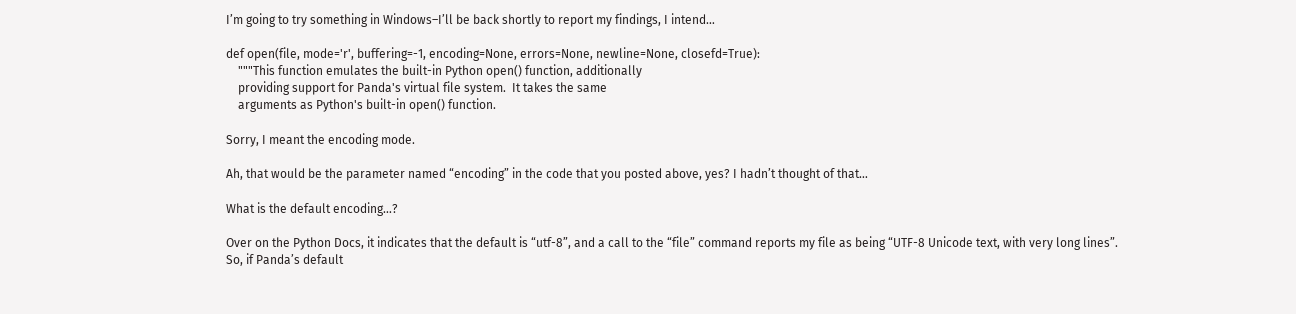I’m going to try something in Windows–I’ll be back shortly to report my findings, I intend…

def open(file, mode='r', buffering=-1, encoding=None, errors=None, newline=None, closefd=True):
    """This function emulates the built-in Python open() function, additionally
    providing support for Panda's virtual file system.  It takes the same
    arguments as Python's built-in open() function.

Sorry, I meant the encoding mode.

Ah, that would be the parameter named “encoding” in the code that you posted above, yes? I hadn’t thought of that…

What is the default encoding…?

Over on the Python Docs, it indicates that the default is “utf-8”, and a call to the “file” command reports my file as being “UTF-8 Unicode text, with very long lines”. So, if Panda’s default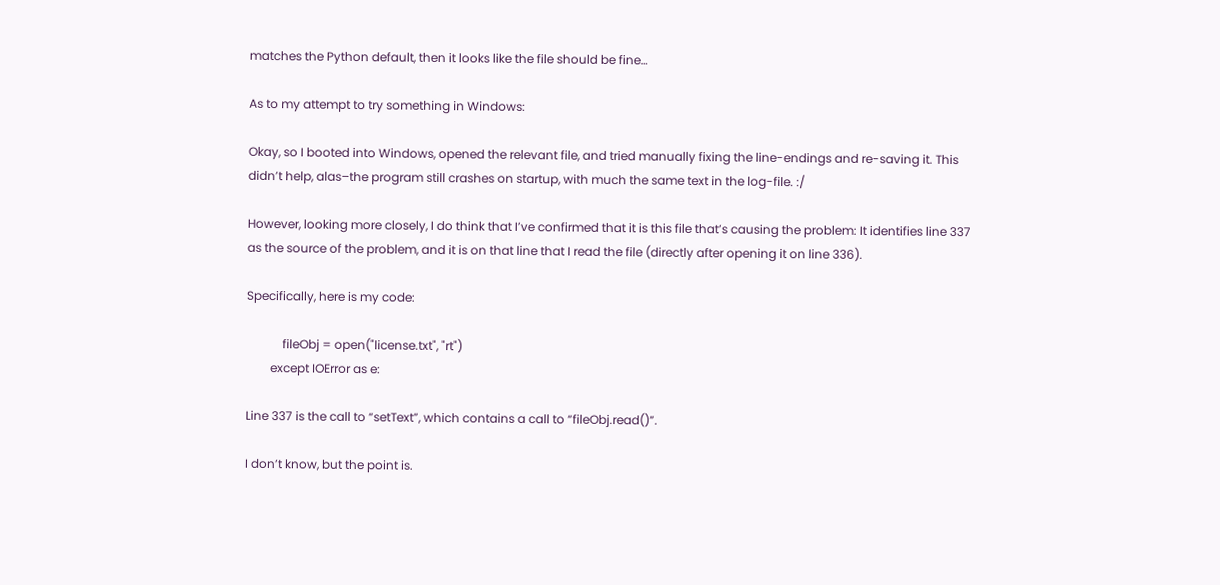matches the Python default, then it looks like the file should be fine…

As to my attempt to try something in Windows:

Okay, so I booted into Windows, opened the relevant file, and tried manually fixing the line-endings and re-saving it. This didn’t help, alas–the program still crashes on startup, with much the same text in the log-file. :/

However, looking more closely, I do think that I’ve confirmed that it is this file that’s causing the problem: It identifies line 337 as the source of the problem, and it is on that line that I read the file (directly after opening it on line 336).

Specifically, here is my code:

            fileObj = open("license.txt", "rt")
        except IOError as e:

Line 337 is the call to “setText”, which contains a call to “fileObj.read()”.

I don’t know, but the point is.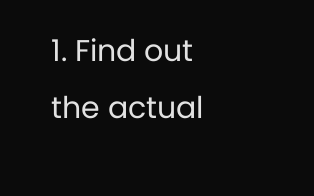1. Find out the actual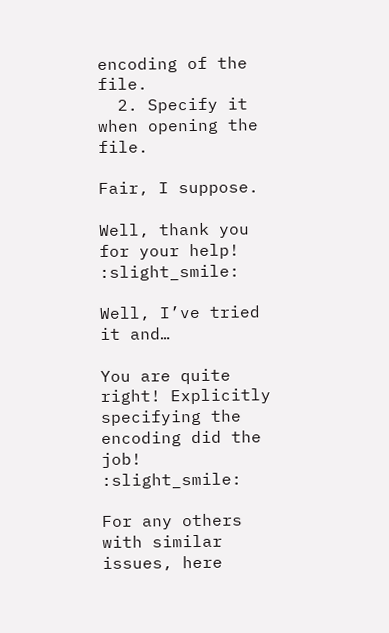encoding of the file.
  2. Specify it when opening the file.

Fair, I suppose.

Well, thank you for your help! :slight_smile:

Well, I’ve tried it and…

You are quite right! Explicitly specifying the encoding did the job! :slight_smile:

For any others with similar issues, here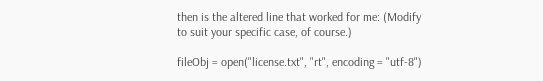then is the altered line that worked for me: (Modify to suit your specific case, of course.)

fileObj = open("license.txt", "rt", encoding = "utf-8")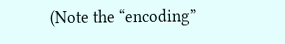(Note the “encoding”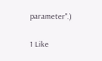parameter".)

1 Like